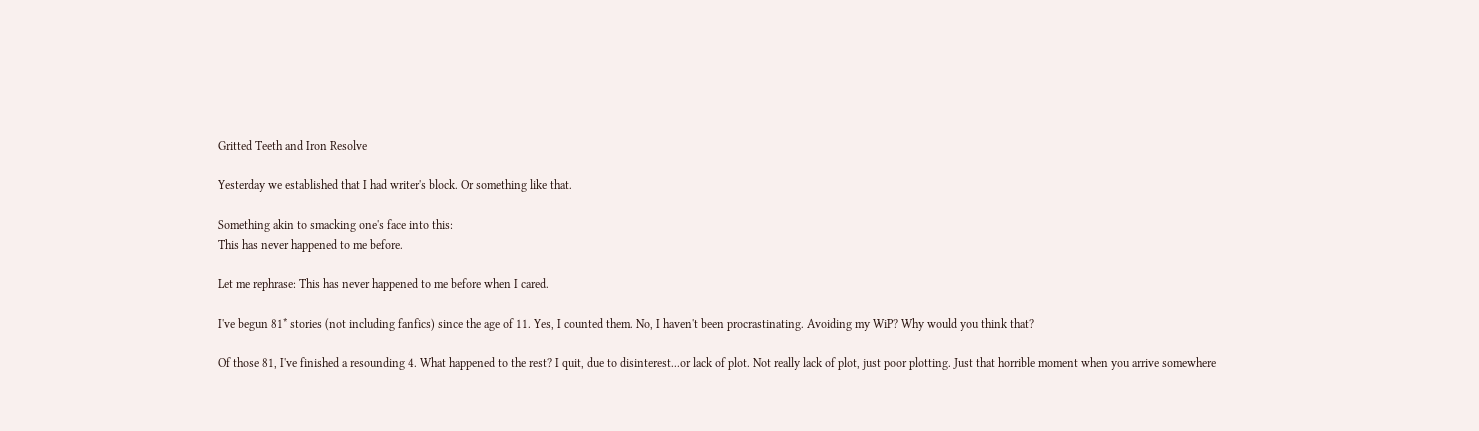Gritted Teeth and Iron Resolve

Yesterday we established that I had writer's block. Or something like that.

Something akin to smacking one's face into this:
This has never happened to me before.

Let me rephrase: This has never happened to me before when I cared.

I've begun 81* stories (not including fanfics) since the age of 11. Yes, I counted them. No, I haven't been procrastinating. Avoiding my WiP? Why would you think that?

Of those 81, I've finished a resounding 4. What happened to the rest? I quit, due to disinterest...or lack of plot. Not really lack of plot, just poor plotting. Just that horrible moment when you arrive somewhere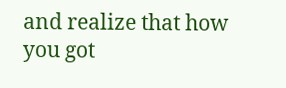and realize that how you got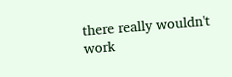there really wouldn't work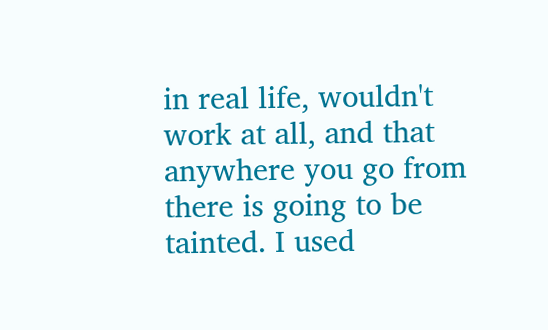in real life, wouldn't work at all, and that anywhere you go from there is going to be tainted. I used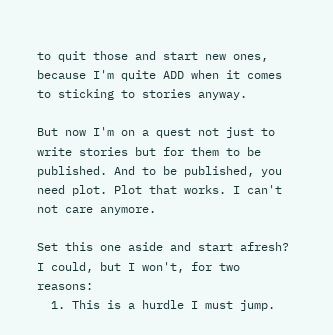to quit those and start new ones, because I'm quite ADD when it comes to sticking to stories anyway.

But now I'm on a quest not just to write stories but for them to be published. And to be published, you need plot. Plot that works. I can't not care anymore.

Set this one aside and start afresh? I could, but I won't, for two reasons:
  1. This is a hurdle I must jump.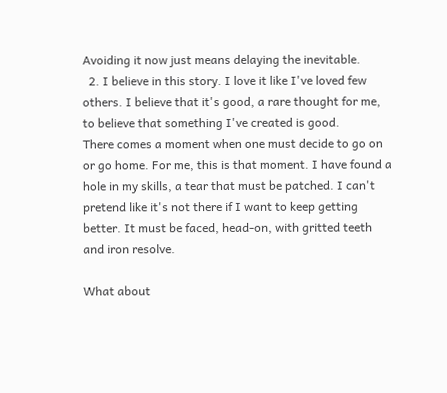Avoiding it now just means delaying the inevitable.
  2. I believe in this story. I love it like I've loved few others. I believe that it's good, a rare thought for me, to believe that something I've created is good.
There comes a moment when one must decide to go on or go home. For me, this is that moment. I have found a hole in my skills, a tear that must be patched. I can't pretend like it's not there if I want to keep getting better. It must be faced, head-on, with gritted teeth and iron resolve.

What about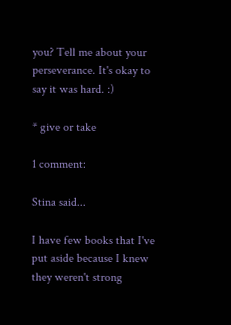you? Tell me about your perseverance. It's okay to say it was hard. :)

* give or take

1 comment:

Stina said...

I have few books that I've put aside because I knew they weren't strong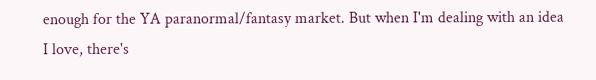enough for the YA paranormal/fantasy market. But when I'm dealing with an idea I love, there's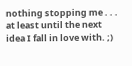nothing stopping me . . . at least until the next idea I fall in love with. ;)